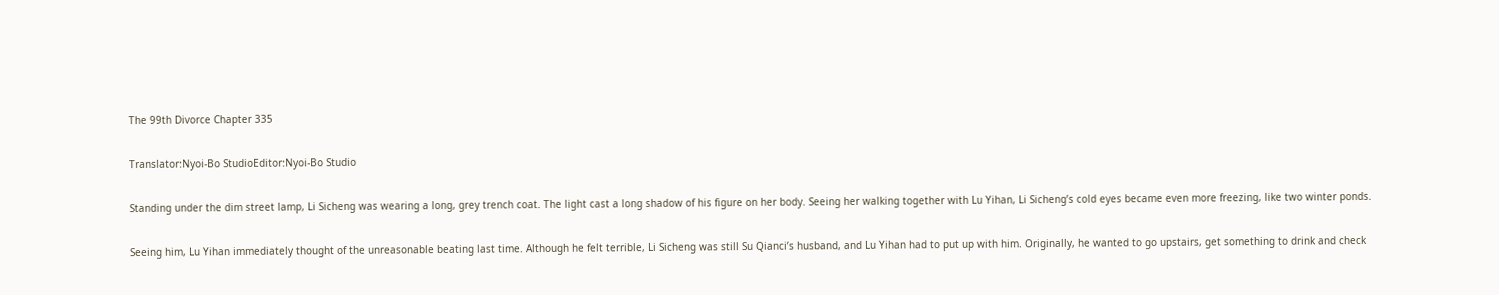The 99th Divorce Chapter 335

Translator:Nyoi-Bo StudioEditor:Nyoi-Bo Studio

Standing under the dim street lamp, Li Sicheng was wearing a long, grey trench coat. The light cast a long shadow of his figure on her body. Seeing her walking together with Lu Yihan, Li Sicheng’s cold eyes became even more freezing, like two winter ponds.

Seeing him, Lu Yihan immediately thought of the unreasonable beating last time. Although he felt terrible, Li Sicheng was still Su Qianci’s husband, and Lu Yihan had to put up with him. Originally, he wanted to go upstairs, get something to drink and check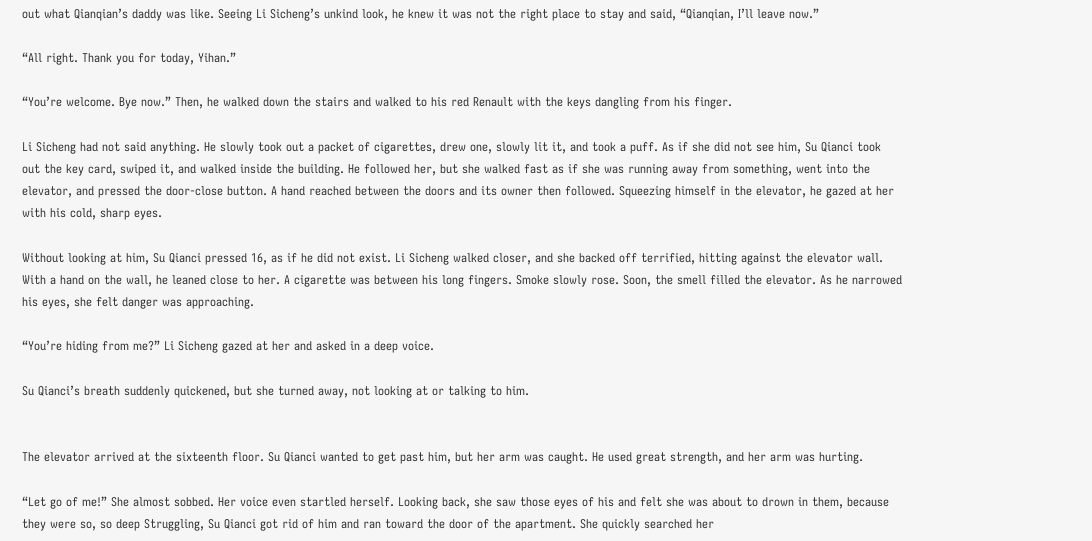out what Qianqian’s daddy was like. Seeing Li Sicheng’s unkind look, he knew it was not the right place to stay and said, “Qianqian, I’ll leave now.”

“All right. Thank you for today, Yihan.”

“You’re welcome. Bye now.” Then, he walked down the stairs and walked to his red Renault with the keys dangling from his finger.

Li Sicheng had not said anything. He slowly took out a packet of cigarettes, drew one, slowly lit it, and took a puff. As if she did not see him, Su Qianci took out the key card, swiped it, and walked inside the building. He followed her, but she walked fast as if she was running away from something, went into the elevator, and pressed the door-close button. A hand reached between the doors and its owner then followed. Squeezing himself in the elevator, he gazed at her with his cold, sharp eyes.

Without looking at him, Su Qianci pressed 16, as if he did not exist. Li Sicheng walked closer, and she backed off terrified, hitting against the elevator wall. With a hand on the wall, he leaned close to her. A cigarette was between his long fingers. Smoke slowly rose. Soon, the smell filled the elevator. As he narrowed his eyes, she felt danger was approaching.

“You’re hiding from me?” Li Sicheng gazed at her and asked in a deep voice.

Su Qianci’s breath suddenly quickened, but she turned away, not looking at or talking to him.


The elevator arrived at the sixteenth floor. Su Qianci wanted to get past him, but her arm was caught. He used great strength, and her arm was hurting.

“Let go of me!” She almost sobbed. Her voice even startled herself. Looking back, she saw those eyes of his and felt she was about to drown in them, because they were so, so deep Struggling, Su Qianci got rid of him and ran toward the door of the apartment. She quickly searched her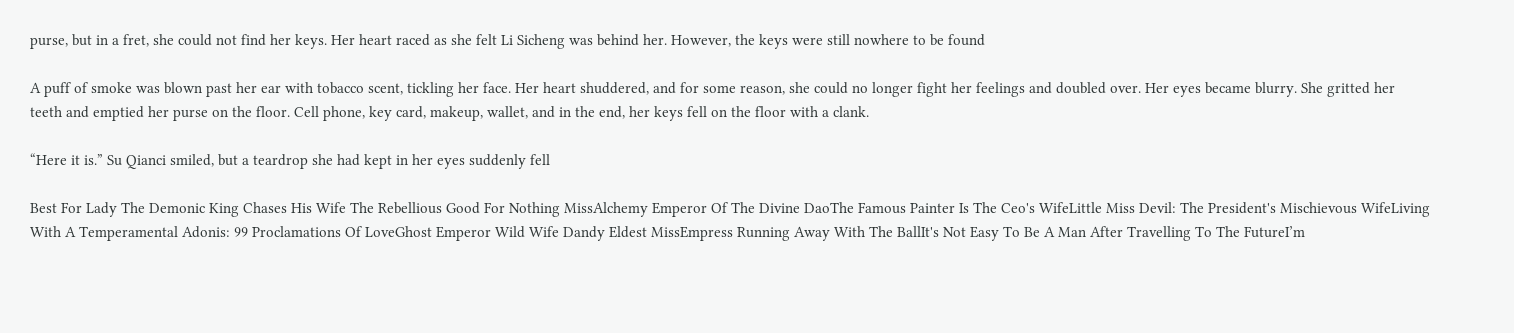purse, but in a fret, she could not find her keys. Her heart raced as she felt Li Sicheng was behind her. However, the keys were still nowhere to be found

A puff of smoke was blown past her ear with tobacco scent, tickling her face. Her heart shuddered, and for some reason, she could no longer fight her feelings and doubled over. Her eyes became blurry. She gritted her teeth and emptied her purse on the floor. Cell phone, key card, makeup, wallet, and in the end, her keys fell on the floor with a clank.

“Here it is.” Su Qianci smiled, but a teardrop she had kept in her eyes suddenly fell

Best For Lady The Demonic King Chases His Wife The Rebellious Good For Nothing MissAlchemy Emperor Of The Divine DaoThe Famous Painter Is The Ceo's WifeLittle Miss Devil: The President's Mischievous WifeLiving With A Temperamental Adonis: 99 Proclamations Of LoveGhost Emperor Wild Wife Dandy Eldest MissEmpress Running Away With The BallIt's Not Easy To Be A Man After Travelling To The FutureI’m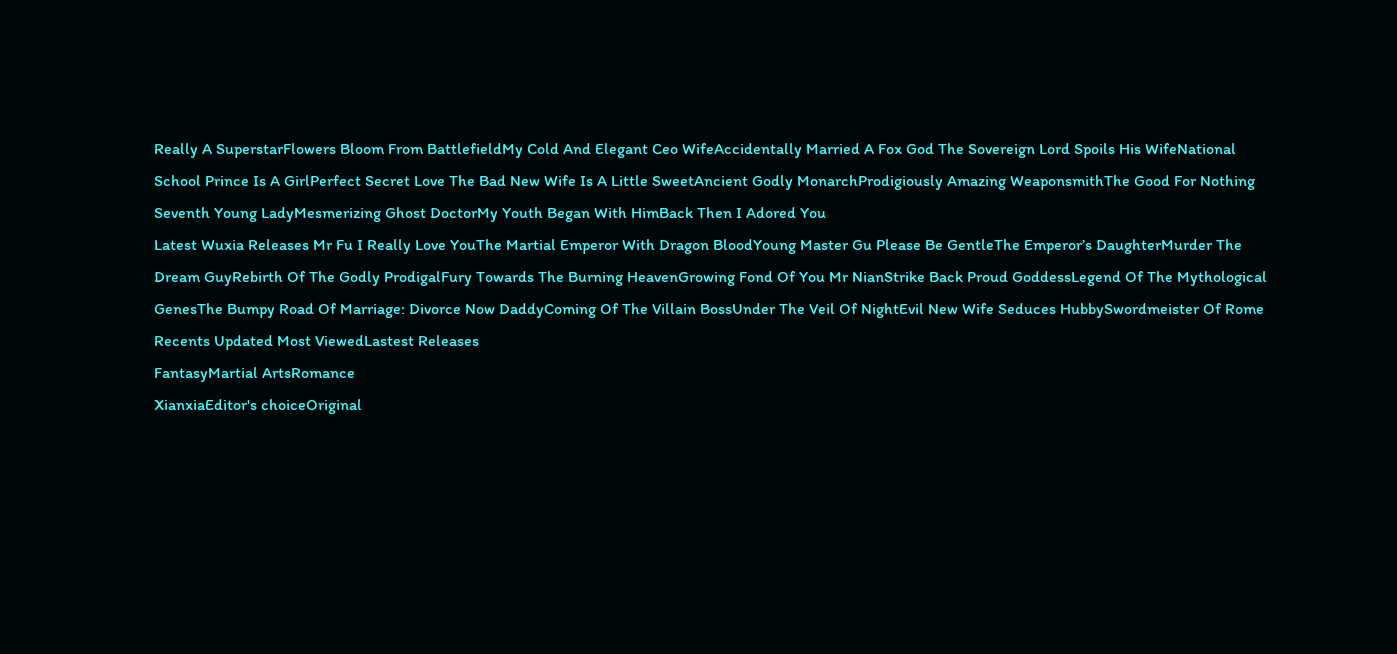Really A SuperstarFlowers Bloom From BattlefieldMy Cold And Elegant Ceo WifeAccidentally Married A Fox God The Sovereign Lord Spoils His WifeNational School Prince Is A GirlPerfect Secret Love The Bad New Wife Is A Little SweetAncient Godly MonarchProdigiously Amazing WeaponsmithThe Good For Nothing Seventh Young LadyMesmerizing Ghost DoctorMy Youth Began With HimBack Then I Adored You
Latest Wuxia Releases Mr Fu I Really Love YouThe Martial Emperor With Dragon BloodYoung Master Gu Please Be GentleThe Emperor’s DaughterMurder The Dream GuyRebirth Of The Godly ProdigalFury Towards The Burning HeavenGrowing Fond Of You Mr NianStrike Back Proud GoddessLegend Of The Mythological GenesThe Bumpy Road Of Marriage: Divorce Now DaddyComing Of The Villain BossUnder The Veil Of NightEvil New Wife Seduces HubbySwordmeister Of Rome
Recents Updated Most ViewedLastest Releases
FantasyMartial ArtsRomance
XianxiaEditor's choiceOriginal